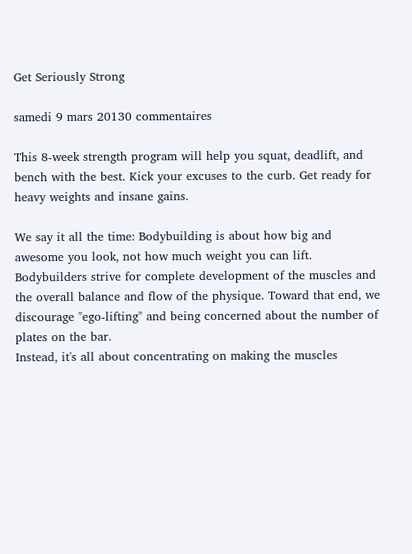Get Seriously Strong

samedi 9 mars 20130 commentaires

This 8-week strength program will help you squat, deadlift, and bench with the best. Kick your excuses to the curb. Get ready for heavy weights and insane gains.

We say it all the time: Bodybuilding is about how big and awesome you look, not how much weight you can lift. Bodybuilders strive for complete development of the muscles and the overall balance and flow of the physique. Toward that end, we discourage "ego-lifting" and being concerned about the number of plates on the bar.
Instead, it's all about concentrating on making the muscles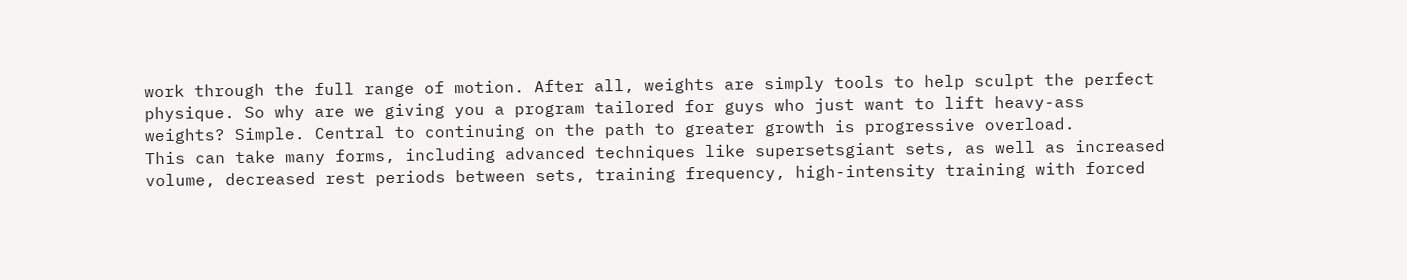work through the full range of motion. After all, weights are simply tools to help sculpt the perfect physique. So why are we giving you a program tailored for guys who just want to lift heavy-ass weights? Simple. Central to continuing on the path to greater growth is progressive overload.
This can take many forms, including advanced techniques like supersetsgiant sets, as well as increased volume, decreased rest periods between sets, training frequency, high-intensity training with forced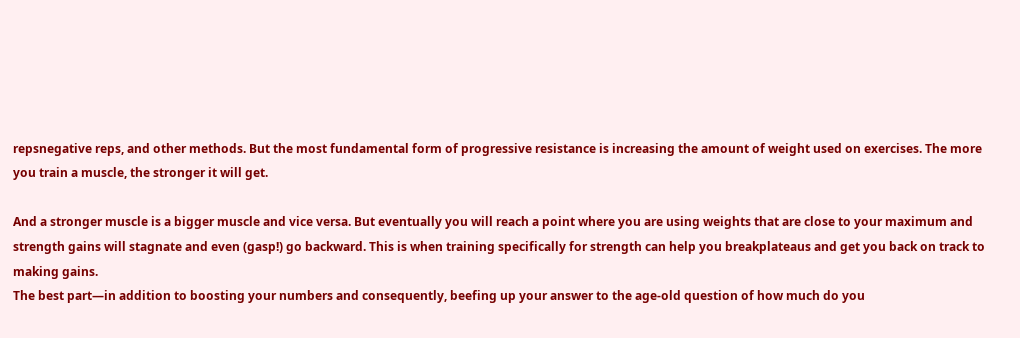repsnegative reps, and other methods. But the most fundamental form of progressive resistance is increasing the amount of weight used on exercises. The more you train a muscle, the stronger it will get.

And a stronger muscle is a bigger muscle and vice versa. But eventually you will reach a point where you are using weights that are close to your maximum and strength gains will stagnate and even (gasp!) go backward. This is when training specifically for strength can help you breakplateaus and get you back on track to making gains.
The best part—in addition to boosting your numbers and consequently, beefing up your answer to the age-old question of how much do you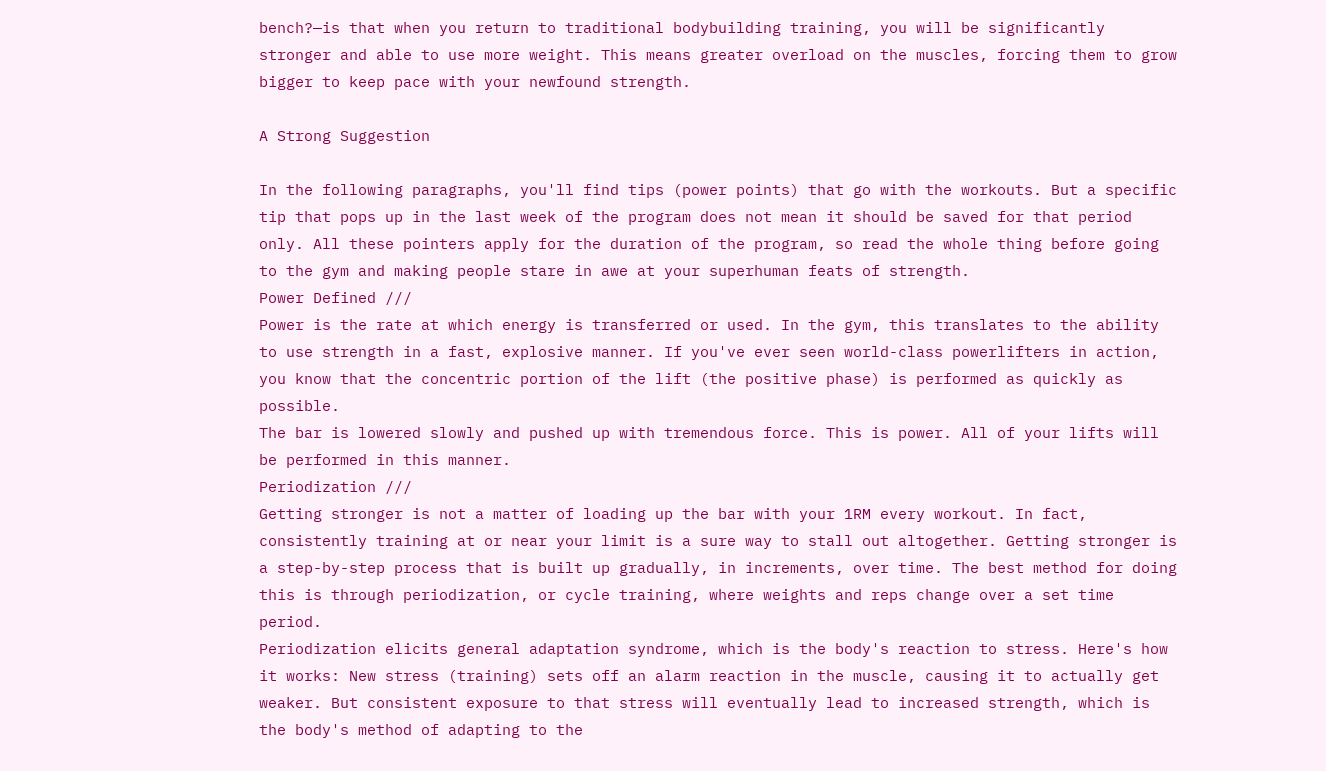bench?—is that when you return to traditional bodybuilding training, you will be significantly stronger and able to use more weight. This means greater overload on the muscles, forcing them to grow bigger to keep pace with your newfound strength.

A Strong Suggestion

In the following paragraphs, you'll find tips (power points) that go with the workouts. But a specific tip that pops up in the last week of the program does not mean it should be saved for that period only. All these pointers apply for the duration of the program, so read the whole thing before going to the gym and making people stare in awe at your superhuman feats of strength.
Power Defined ///
Power is the rate at which energy is transferred or used. In the gym, this translates to the ability to use strength in a fast, explosive manner. If you've ever seen world-class powerlifters in action, you know that the concentric portion of the lift (the positive phase) is performed as quickly as possible.
The bar is lowered slowly and pushed up with tremendous force. This is power. All of your lifts will be performed in this manner.
Periodization ///
Getting stronger is not a matter of loading up the bar with your 1RM every workout. In fact, consistently training at or near your limit is a sure way to stall out altogether. Getting stronger is a step-by-step process that is built up gradually, in increments, over time. The best method for doing this is through periodization, or cycle training, where weights and reps change over a set time period.
Periodization elicits general adaptation syndrome, which is the body's reaction to stress. Here's how it works: New stress (training) sets off an alarm reaction in the muscle, causing it to actually get weaker. But consistent exposure to that stress will eventually lead to increased strength, which is the body's method of adapting to the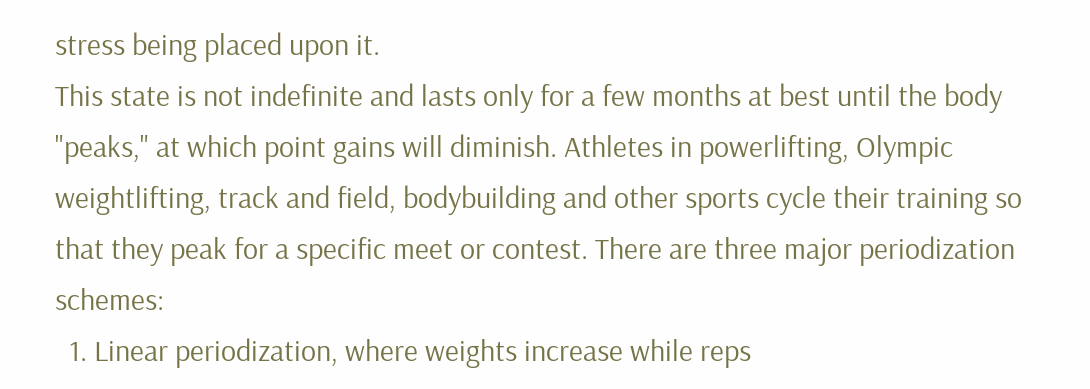stress being placed upon it.
This state is not indefinite and lasts only for a few months at best until the body "peaks," at which point gains will diminish. Athletes in powerlifting, Olympic weightlifting, track and field, bodybuilding and other sports cycle their training so that they peak for a specific meet or contest. There are three major periodization schemes:
  1. Linear periodization, where weights increase while reps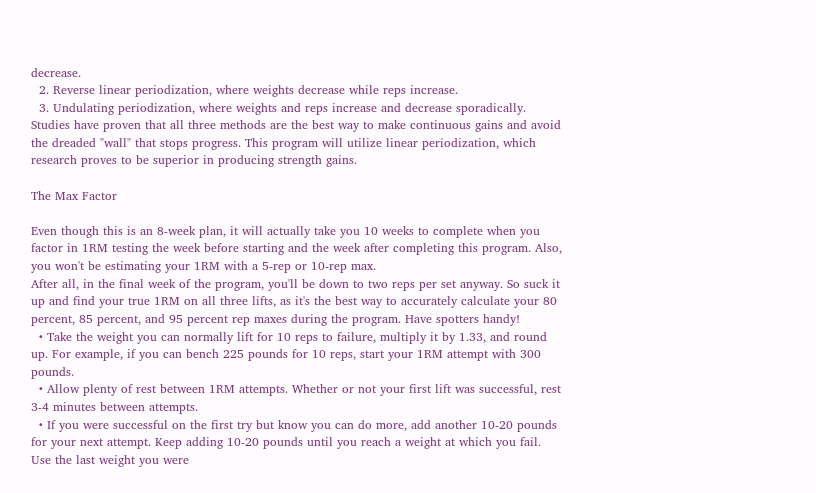decrease.
  2. Reverse linear periodization, where weights decrease while reps increase.
  3. Undulating periodization, where weights and reps increase and decrease sporadically.
Studies have proven that all three methods are the best way to make continuous gains and avoid the dreaded "wall" that stops progress. This program will utilize linear periodization, which research proves to be superior in producing strength gains.

The Max Factor

Even though this is an 8-week plan, it will actually take you 10 weeks to complete when you factor in 1RM testing the week before starting and the week after completing this program. Also, you won't be estimating your 1RM with a 5-rep or 10-rep max.
After all, in the final week of the program, you'll be down to two reps per set anyway. So suck it up and find your true 1RM on all three lifts, as it's the best way to accurately calculate your 80 percent, 85 percent, and 95 percent rep maxes during the program. Have spotters handy!
  • Take the weight you can normally lift for 10 reps to failure, multiply it by 1.33, and round up. For example, if you can bench 225 pounds for 10 reps, start your 1RM attempt with 300 pounds.
  • Allow plenty of rest between 1RM attempts. Whether or not your first lift was successful, rest 3-4 minutes between attempts.
  • If you were successful on the first try but know you can do more, add another 10-20 pounds for your next attempt. Keep adding 10-20 pounds until you reach a weight at which you fail. Use the last weight you were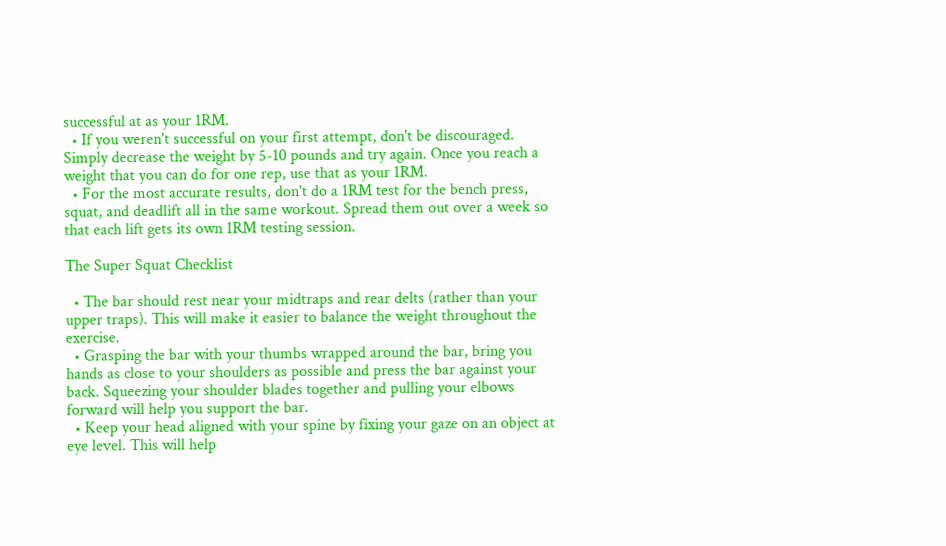successful at as your 1RM.
  • If you weren't successful on your first attempt, don't be discouraged. Simply decrease the weight by 5-10 pounds and try again. Once you reach a weight that you can do for one rep, use that as your 1RM.
  • For the most accurate results, don't do a 1RM test for the bench press, squat, and deadlift all in the same workout. Spread them out over a week so that each lift gets its own 1RM testing session.

The Super Squat Checklist

  • The bar should rest near your midtraps and rear delts (rather than your upper traps). This will make it easier to balance the weight throughout the exercise.
  • Grasping the bar with your thumbs wrapped around the bar, bring you hands as close to your shoulders as possible and press the bar against your back. Squeezing your shoulder blades together and pulling your elbows forward will help you support the bar.
  • Keep your head aligned with your spine by fixing your gaze on an object at eye level. This will help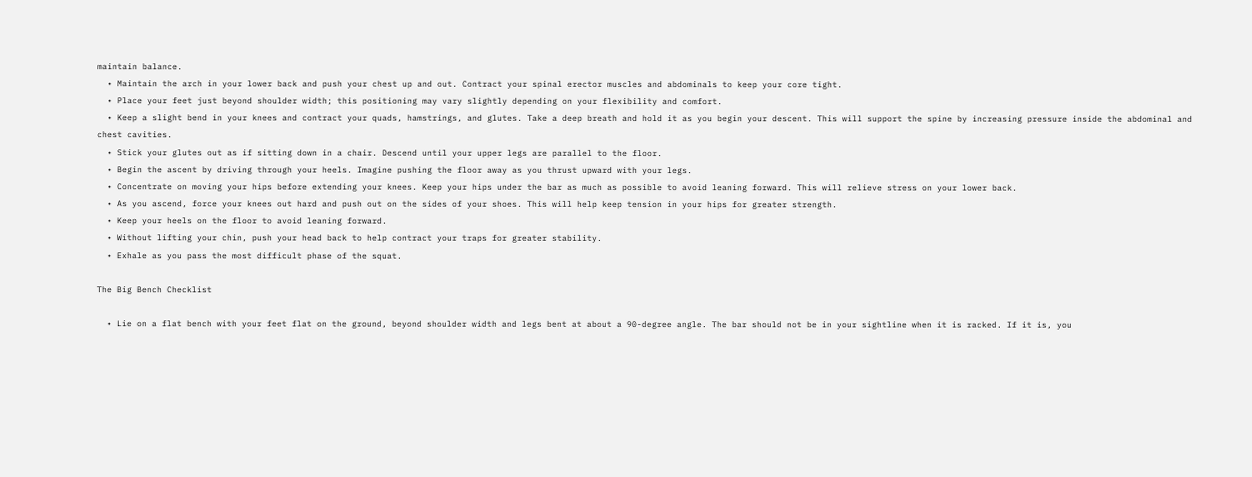maintain balance.
  • Maintain the arch in your lower back and push your chest up and out. Contract your spinal erector muscles and abdominals to keep your core tight.
  • Place your feet just beyond shoulder width; this positioning may vary slightly depending on your flexibility and comfort.
  • Keep a slight bend in your knees and contract your quads, hamstrings, and glutes. Take a deep breath and hold it as you begin your descent. This will support the spine by increasing pressure inside the abdominal and chest cavities.
  • Stick your glutes out as if sitting down in a chair. Descend until your upper legs are parallel to the floor.
  • Begin the ascent by driving through your heels. Imagine pushing the floor away as you thrust upward with your legs.
  • Concentrate on moving your hips before extending your knees. Keep your hips under the bar as much as possible to avoid leaning forward. This will relieve stress on your lower back.
  • As you ascend, force your knees out hard and push out on the sides of your shoes. This will help keep tension in your hips for greater strength.
  • Keep your heels on the floor to avoid leaning forward.
  • Without lifting your chin, push your head back to help contract your traps for greater stability.
  • Exhale as you pass the most difficult phase of the squat.

The Big Bench Checklist

  • Lie on a flat bench with your feet flat on the ground, beyond shoulder width and legs bent at about a 90-degree angle. The bar should not be in your sightline when it is racked. If it is, you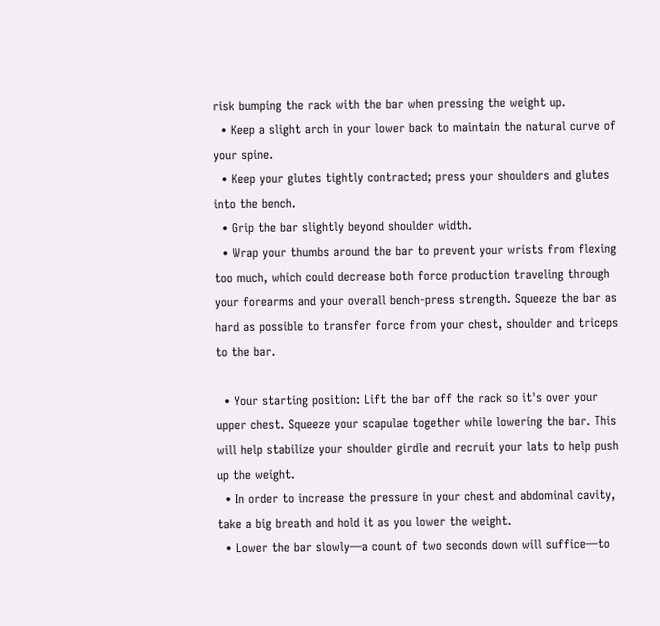risk bumping the rack with the bar when pressing the weight up.
  • Keep a slight arch in your lower back to maintain the natural curve of your spine.
  • Keep your glutes tightly contracted; press your shoulders and glutes into the bench.
  • Grip the bar slightly beyond shoulder width.
  • Wrap your thumbs around the bar to prevent your wrists from flexing too much, which could decrease both force production traveling through your forearms and your overall bench-press strength. Squeeze the bar as hard as possible to transfer force from your chest, shoulder and triceps to the bar.

  • Your starting position: Lift the bar off the rack so it's over your upper chest. Squeeze your scapulae together while lowering the bar. This will help stabilize your shoulder girdle and recruit your lats to help push up the weight.
  • In order to increase the pressure in your chest and abdominal cavity, take a big breath and hold it as you lower the weight.
  • Lower the bar slowly—a count of two seconds down will suffice—to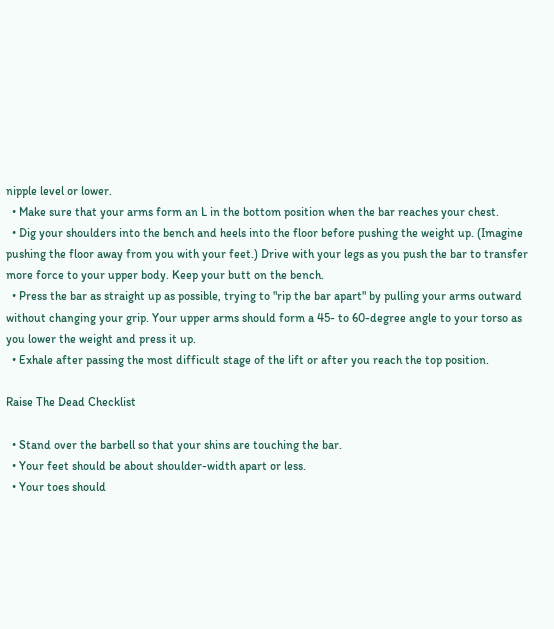nipple level or lower.
  • Make sure that your arms form an L in the bottom position when the bar reaches your chest.
  • Dig your shoulders into the bench and heels into the floor before pushing the weight up. (Imagine pushing the floor away from you with your feet.) Drive with your legs as you push the bar to transfer more force to your upper body. Keep your butt on the bench.
  • Press the bar as straight up as possible, trying to "rip the bar apart" by pulling your arms outward without changing your grip. Your upper arms should form a 45- to 60-degree angle to your torso as you lower the weight and press it up.
  • Exhale after passing the most difficult stage of the lift or after you reach the top position.

Raise The Dead Checklist

  • Stand over the barbell so that your shins are touching the bar.
  • Your feet should be about shoulder-width apart or less.
  • Your toes should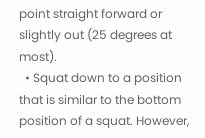point straight forward or slightly out (25 degrees at most).
  • Squat down to a position that is similar to the bottom position of a squat. However,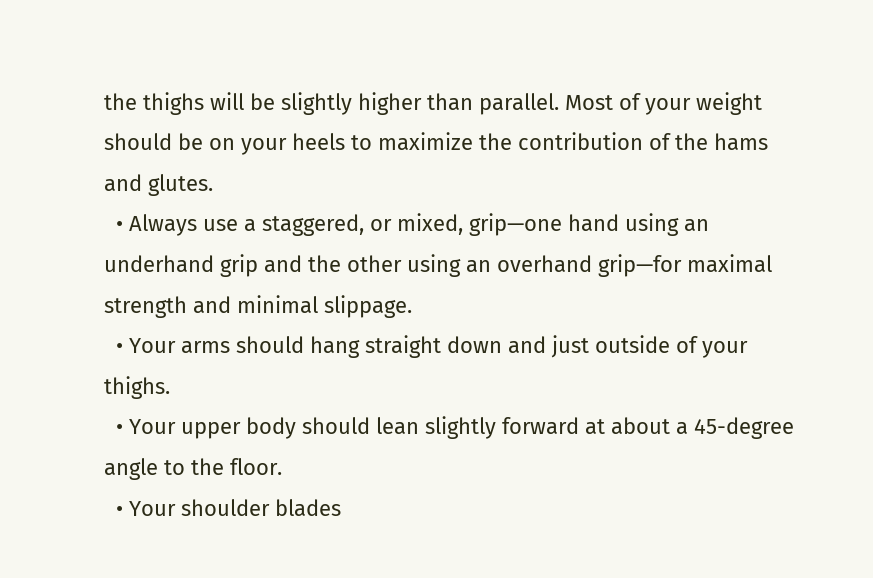the thighs will be slightly higher than parallel. Most of your weight should be on your heels to maximize the contribution of the hams and glutes.
  • Always use a staggered, or mixed, grip—one hand using an underhand grip and the other using an overhand grip—for maximal strength and minimal slippage.
  • Your arms should hang straight down and just outside of your thighs.
  • Your upper body should lean slightly forward at about a 45-degree angle to the floor.
  • Your shoulder blades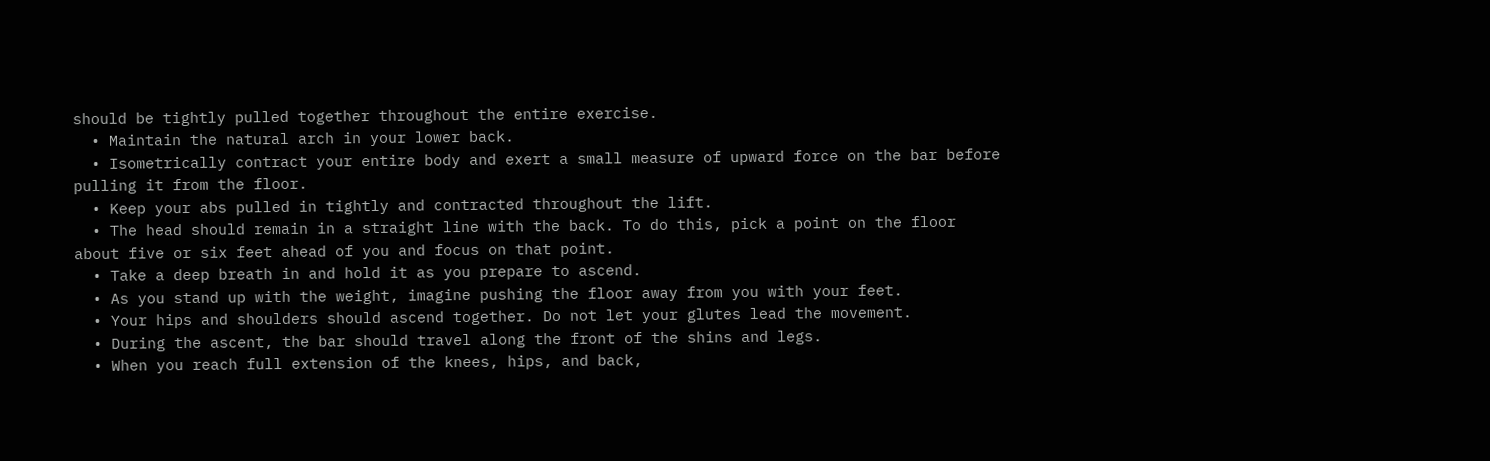should be tightly pulled together throughout the entire exercise.
  • Maintain the natural arch in your lower back.
  • Isometrically contract your entire body and exert a small measure of upward force on the bar before pulling it from the floor.
  • Keep your abs pulled in tightly and contracted throughout the lift.
  • The head should remain in a straight line with the back. To do this, pick a point on the floor about five or six feet ahead of you and focus on that point.
  • Take a deep breath in and hold it as you prepare to ascend.
  • As you stand up with the weight, imagine pushing the floor away from you with your feet.
  • Your hips and shoulders should ascend together. Do not let your glutes lead the movement.
  • During the ascent, the bar should travel along the front of the shins and legs.
  • When you reach full extension of the knees, hips, and back,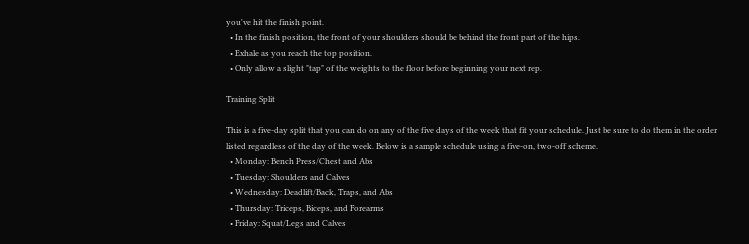you've hit the finish point.
  • In the finish position, the front of your shoulders should be behind the front part of the hips.
  • Exhale as you reach the top position.
  • Only allow a slight "tap" of the weights to the floor before beginning your next rep.

Training Split

This is a five-day split that you can do on any of the five days of the week that fit your schedule. Just be sure to do them in the order listed regardless of the day of the week. Below is a sample schedule using a five-on, two-off scheme.
  • Monday: Bench Press/Chest and Abs
  • Tuesday: Shoulders and Calves
  • Wednesday: Deadlift/Back, Traps, and Abs
  • Thursday: Triceps, Biceps, and Forearms
  • Friday: Squat/Legs and Calves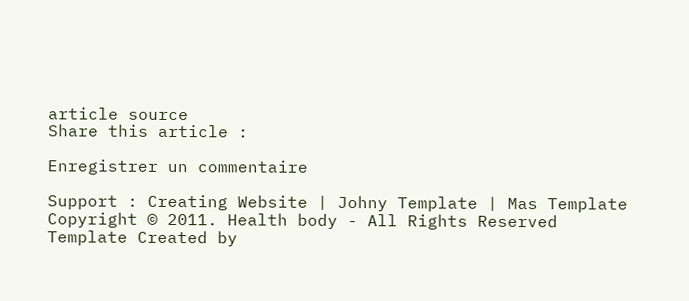article source
Share this article :

Enregistrer un commentaire

Support : Creating Website | Johny Template | Mas Template
Copyright © 2011. Health body - All Rights Reserved
Template Created by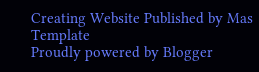Creating Website Published by Mas Template
Proudly powered by Blogger